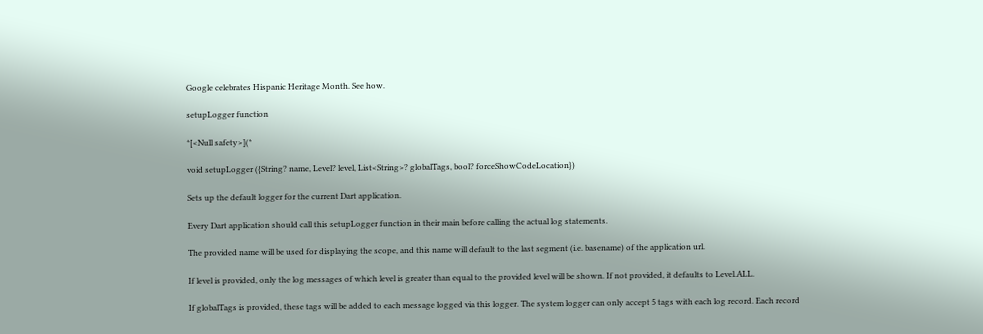Google celebrates Hispanic Heritage Month. See how.

setupLogger function

*[<Null safety>](*

void setupLogger ({String? name, Level? level, List<String>? globalTags, bool? forceShowCodeLocation})

Sets up the default logger for the current Dart application.

Every Dart application should call this setupLogger function in their main before calling the actual log statements.

The provided name will be used for displaying the scope, and this name will default to the last segment (i.e. basename) of the application url.

If level is provided, only the log messages of which level is greater than equal to the provided level will be shown. If not provided, it defaults to Level.ALL.

If globalTags is provided, these tags will be added to each message logged via this logger. The system logger can only accept 5 tags with each log record. Each record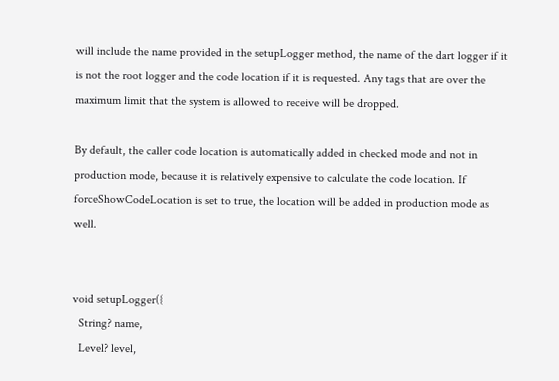will include the name provided in the setupLogger method, the name of the dart logger if it is not the root logger and the code location if it is requested. Any tags that are over the maximum limit that the system is allowed to receive will be dropped.

By default, the caller code location is automatically added in checked mode and not in production mode, because it is relatively expensive to calculate the code location. If forceShowCodeLocation is set to true, the location will be added in production mode as well.


void setupLogger({
  String? name,
  Level? level,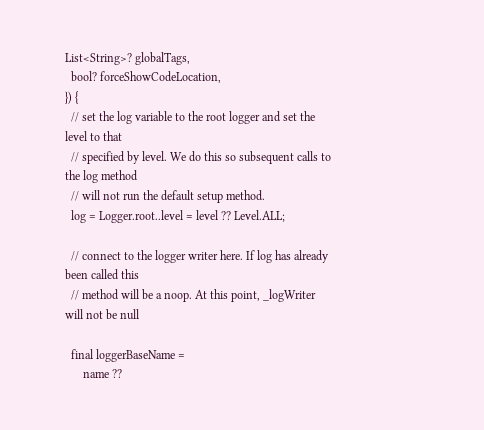List<String>? globalTags,
  bool? forceShowCodeLocation,
}) {
  // set the log variable to the root logger and set the level to that
  // specified by level. We do this so subsequent calls to the log method
  // will not run the default setup method.
  log = Logger.root..level = level ?? Level.ALL;

  // connect to the logger writer here. If log has already been called this
  // method will be a noop. At this point, _logWriter will not be null

  final loggerBaseName =
      name ??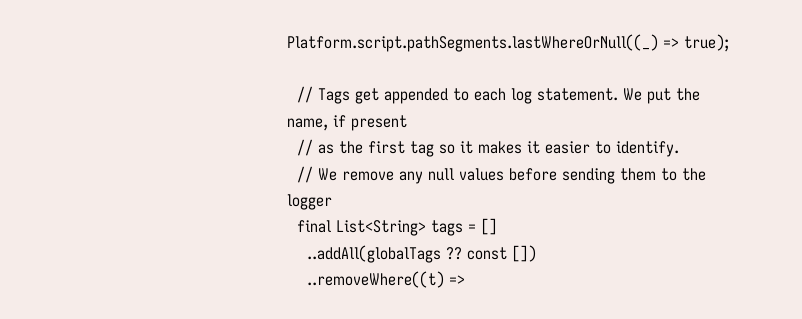Platform.script.pathSegments.lastWhereOrNull((_) => true);

  // Tags get appended to each log statement. We put the name, if present
  // as the first tag so it makes it easier to identify.
  // We remove any null values before sending them to the logger
  final List<String> tags = []
    ..addAll(globalTags ?? const [])
    ..removeWhere((t) =>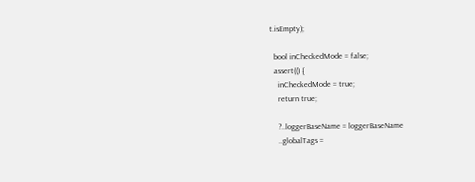t.isEmpty);

  bool inCheckedMode = false;
  assert(() {
    inCheckedMode = true;
    return true;

    ?..loggerBaseName = loggerBaseName
    ..globalTags =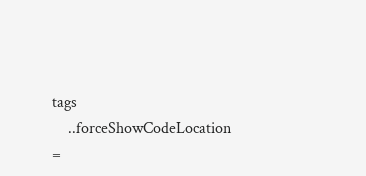tags
    ..forceShowCodeLocation =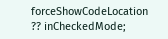forceShowCodeLocation ?? inCheckedMode;